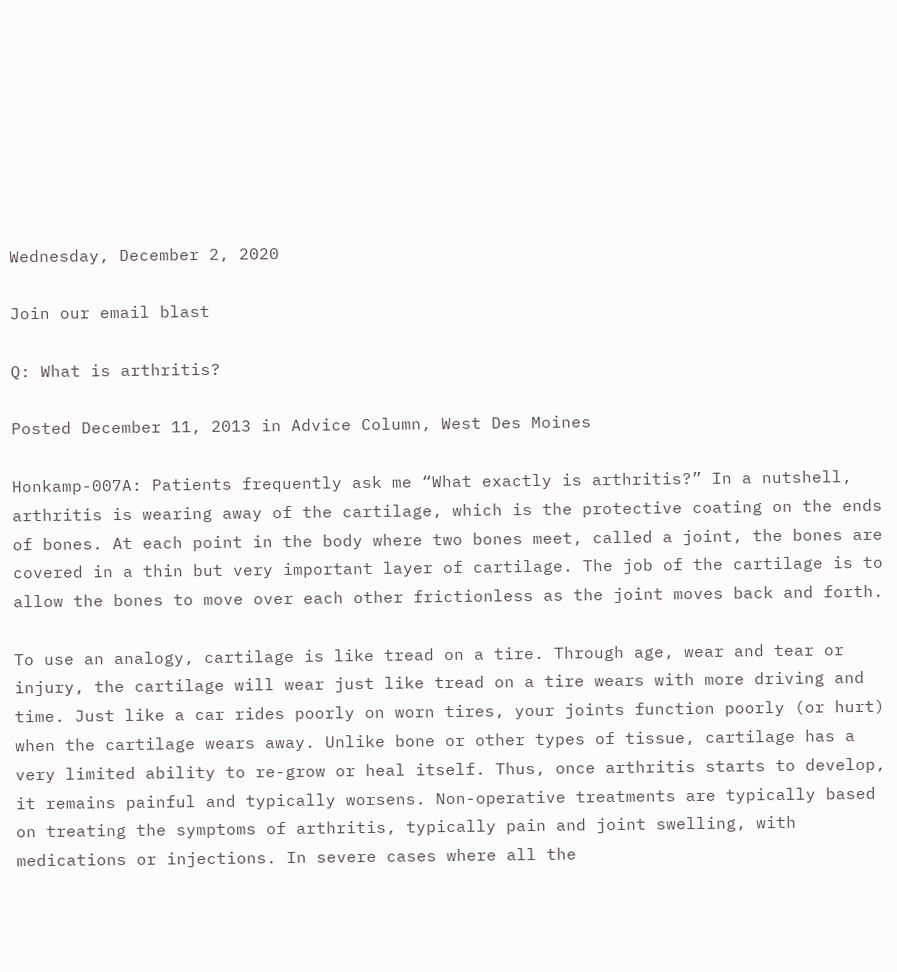Wednesday, December 2, 2020

Join our email blast

Q: What is arthritis?

Posted December 11, 2013 in Advice Column, West Des Moines

Honkamp-007A: Patients frequently ask me “What exactly is arthritis?” In a nutshell, arthritis is wearing away of the cartilage, which is the protective coating on the ends of bones. At each point in the body where two bones meet, called a joint, the bones are covered in a thin but very important layer of cartilage. The job of the cartilage is to allow the bones to move over each other frictionless as the joint moves back and forth.

To use an analogy, cartilage is like tread on a tire. Through age, wear and tear or injury, the cartilage will wear just like tread on a tire wears with more driving and time. Just like a car rides poorly on worn tires, your joints function poorly (or hurt) when the cartilage wears away. Unlike bone or other types of tissue, cartilage has a very limited ability to re-grow or heal itself. Thus, once arthritis starts to develop, it remains painful and typically worsens. Non-operative treatments are typically based on treating the symptoms of arthritis, typically pain and joint swelling, with medications or injections. In severe cases where all the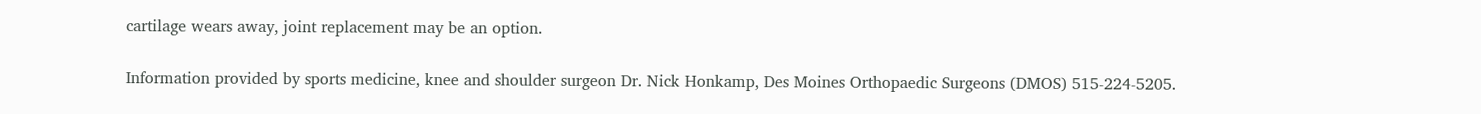cartilage wears away, joint replacement may be an option.

Information provided by sports medicine, knee and shoulder surgeon Dr. Nick Honkamp, Des Moines Orthopaedic Surgeons (DMOS) 515-224-5205.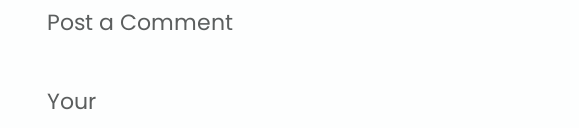Post a Comment

Your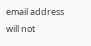email address will not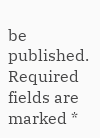be published. Required fields are marked *